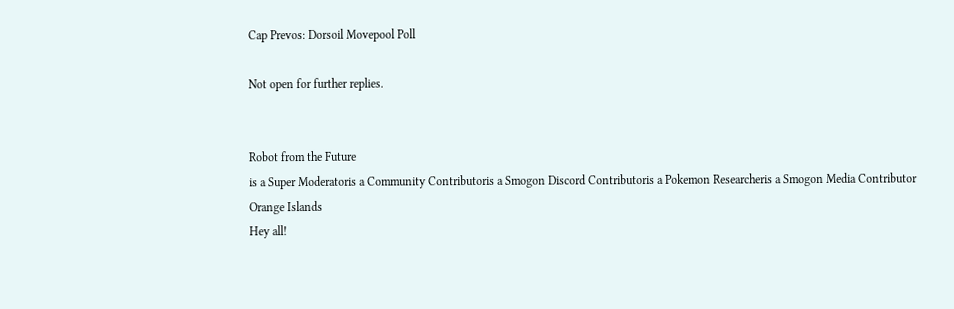Cap Prevos: Dorsoil Movepool Poll

Not open for further replies.


Robot from the Future
is a Super Moderatoris a Community Contributoris a Smogon Discord Contributoris a Pokemon Researcheris a Smogon Media Contributor
Orange Islands
Hey all!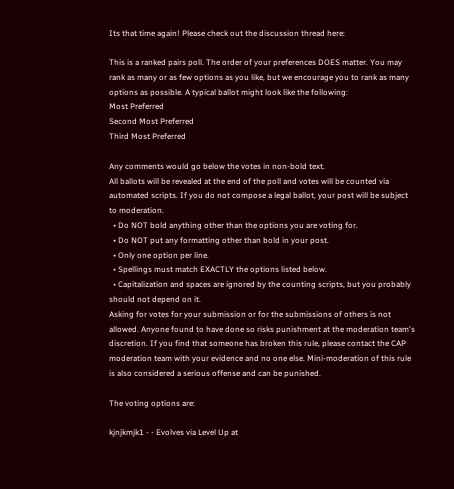Its that time again! Please check out the discussion thread here:

This is a ranked pairs poll. The order of your preferences DOES matter. You may rank as many or as few options as you like, but we encourage you to rank as many options as possible. A typical ballot might look like the following:
Most Preferred
Second Most Preferred
Third Most Preferred

Any comments would go below the votes in non-bold text.
All ballots will be revealed at the end of the poll and votes will be counted via automated scripts. If you do not compose a legal ballot, your post will be subject to moderation.
  • Do NOT bold anything other than the options you are voting for.
  • Do NOT put any formatting other than bold in your post.
  • Only one option per line.
  • Spellings must match EXACTLY the options listed below.
  • Capitalization and spaces are ignored by the counting scripts, but you probably should not depend on it.
Asking for votes for your submission or for the submissions of others is not allowed. Anyone found to have done so risks punishment at the moderation team's discretion. If you find that someone has broken this rule, please contact the CAP moderation team with your evidence and no one else. Mini-moderation of this rule is also considered a serious offense and can be punished.

The voting options are:

kjnjkmjk1 - - Evolves via Level Up at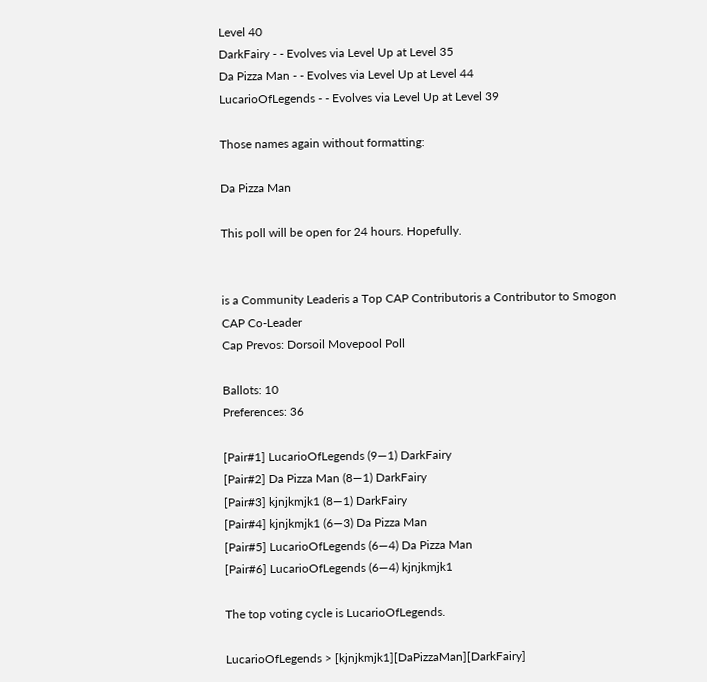Level 40
DarkFairy - - Evolves via Level Up at Level 35
Da Pizza Man - - Evolves via Level Up at Level 44
LucarioOfLegends - - Evolves via Level Up at Level 39

Those names again without formatting:

Da Pizza Man

This poll will be open for 24 hours. Hopefully.


is a Community Leaderis a Top CAP Contributoris a Contributor to Smogon
CAP Co-Leader
Cap Prevos: Dorsoil Movepool Poll

Ballots: 10
Preferences: 36

[Pair#1] LucarioOfLegends (9—1) DarkFairy
[Pair#2] Da Pizza Man (8—1) DarkFairy
[Pair#3] kjnjkmjk1 (8—1) DarkFairy
[Pair#4] kjnjkmjk1 (6—3) Da Pizza Man
[Pair#5] LucarioOfLegends (6—4) Da Pizza Man
[Pair#6] LucarioOfLegends (6—4) kjnjkmjk1

The top voting cycle is LucarioOfLegends.

LucarioOfLegends > [kjnjkmjk1][DaPizzaMan][DarkFairy]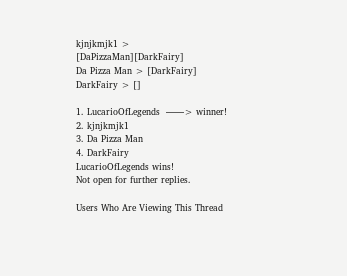kjnjkmjk1 > [DaPizzaMan][DarkFairy]
Da Pizza Man > [DarkFairy]
DarkFairy > []

1. LucarioOfLegends  ——> winner!
2. kjnjkmjk1
3. Da Pizza Man
4. DarkFairy
LucarioOfLegends wins!
Not open for further replies.

Users Who Are Viewing This Thread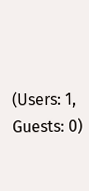(Users: 1, Guests: 0)